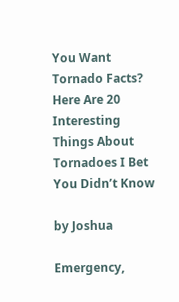You Want Tornado Facts? Here Are 20 Interesting Things About Tornadoes I Bet You Didn’t Know

by Joshua

Emergency,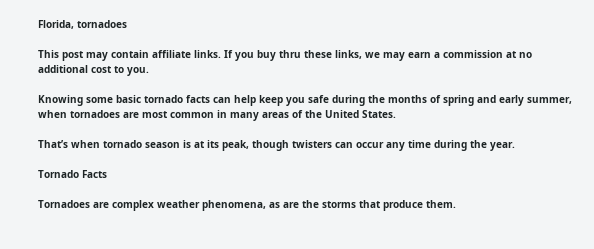Florida, tornadoes

This post may contain affiliate links. If you buy thru these links, we may earn a commission at no additional cost to you.

Knowing some basic tornado facts can help keep you safe during the months of spring and early summer, when tornadoes are most common in many areas of the United States.

That’s when tornado season is at its peak, though twisters can occur any time during the year.

Tornado Facts

Tornadoes are complex weather phenomena, as are the storms that produce them.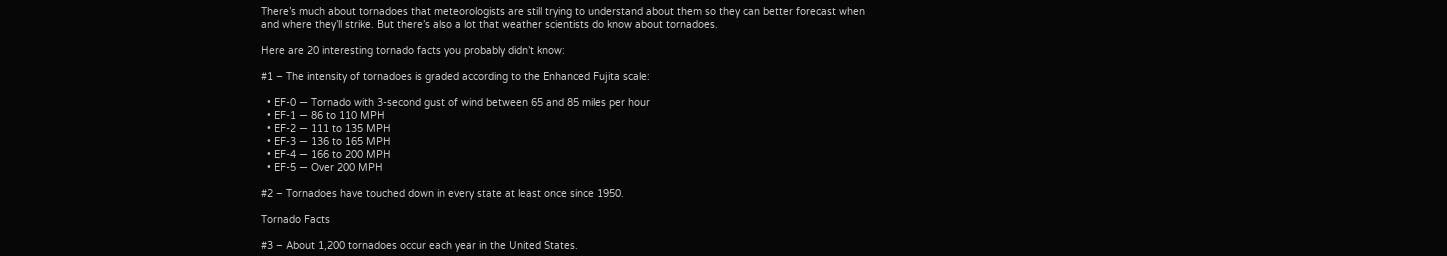There’s much about tornadoes that meteorologists are still trying to understand about them so they can better forecast when and where they’ll strike. But there’s also a lot that weather scientists do know about tornadoes.

Here are 20 interesting tornado facts you probably didn’t know:

#1 – The intensity of tornadoes is graded according to the Enhanced Fujita scale:

  • EF-0 — Tornado with 3-second gust of wind between 65 and 85 miles per hour
  • EF-1 — 86 to 110 MPH
  • EF-2 — 111 to 135 MPH
  • EF-3 — 136 to 165 MPH
  • EF-4 — 166 to 200 MPH
  • EF-5 — Over 200 MPH

#2 – Tornadoes have touched down in every state at least once since 1950.

Tornado Facts

#3 – About 1,200 tornadoes occur each year in the United States.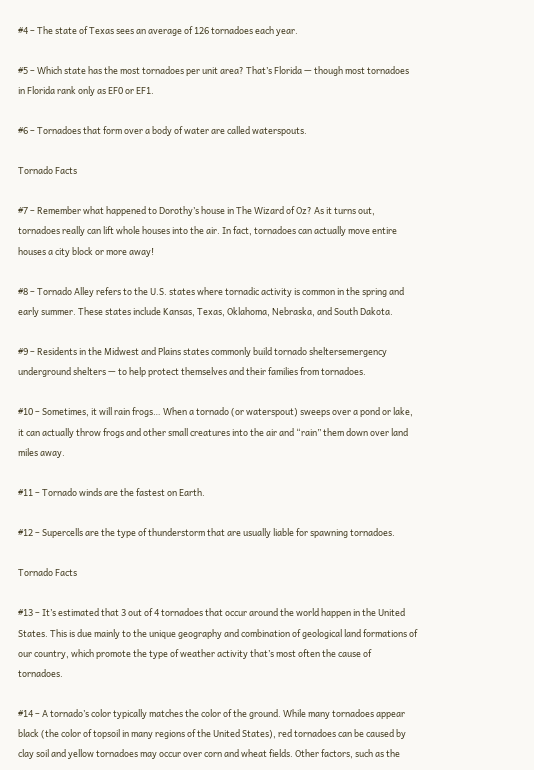#4 – The state of Texas sees an average of 126 tornadoes each year.

#5 – Which state has the most tornadoes per unit area? That’s Florida — though most tornadoes in Florida rank only as EF0 or EF1.

#6 – Tornadoes that form over a body of water are called waterspouts.

Tornado Facts

#7 – Remember what happened to Dorothy’s house in The Wizard of Oz? As it turns out, tornadoes really can lift whole houses into the air. In fact, tornadoes can actually move entire houses a city block or more away!

#8 – Tornado Alley refers to the U.S. states where tornadic activity is common in the spring and early summer. These states include Kansas, Texas, Oklahoma, Nebraska, and South Dakota.

#9 – Residents in the Midwest and Plains states commonly build tornado sheltersemergency underground shelters — to help protect themselves and their families from tornadoes.

#10 – Sometimes, it will rain frogs… When a tornado (or waterspout) sweeps over a pond or lake, it can actually throw frogs and other small creatures into the air and “rain” them down over land miles away.

#11 – Tornado winds are the fastest on Earth.

#12 – Supercells are the type of thunderstorm that are usually liable for spawning tornadoes.

Tornado Facts

#13 – It’s estimated that 3 out of 4 tornadoes that occur around the world happen in the United States. This is due mainly to the unique geography and combination of geological land formations of our country, which promote the type of weather activity that’s most often the cause of tornadoes.

#14 – A tornado’s color typically matches the color of the ground. While many tornadoes appear black (the color of topsoil in many regions of the United States), red tornadoes can be caused by clay soil and yellow tornadoes may occur over corn and wheat fields. Other factors, such as the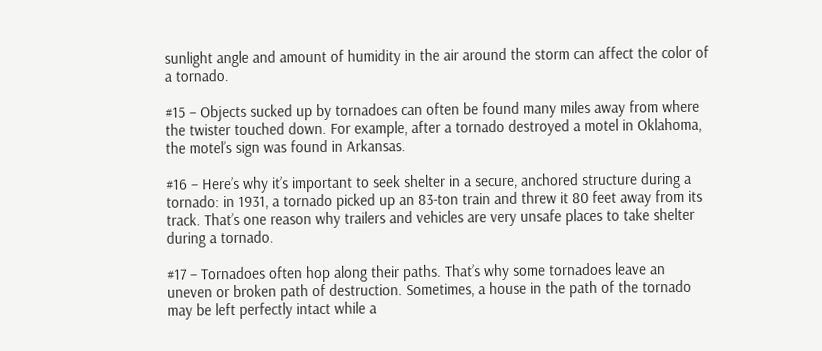sunlight angle and amount of humidity in the air around the storm can affect the color of a tornado.

#15 – Objects sucked up by tornadoes can often be found many miles away from where the twister touched down. For example, after a tornado destroyed a motel in Oklahoma, the motel’s sign was found in Arkansas.

#16 – Here’s why it’s important to seek shelter in a secure, anchored structure during a tornado: in 1931, a tornado picked up an 83-ton train and threw it 80 feet away from its track. That’s one reason why trailers and vehicles are very unsafe places to take shelter during a tornado.

#17 – Tornadoes often hop along their paths. That’s why some tornadoes leave an uneven or broken path of destruction. Sometimes, a house in the path of the tornado may be left perfectly intact while a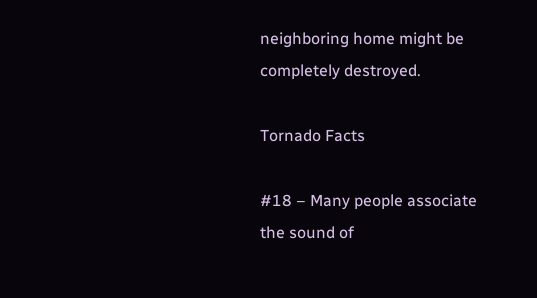neighboring home might be completely destroyed.

Tornado Facts

#18 – Many people associate the sound of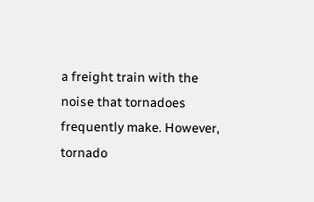a freight train with the noise that tornadoes frequently make. However, tornado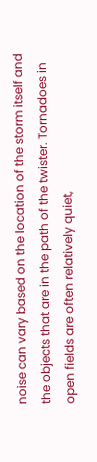noise can vary based on the location of the storm itself and the objects that are in the path of the twister. Tornadoes in open fields are often relatively quiet,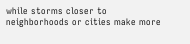while storms closer to neighborhoods or cities make more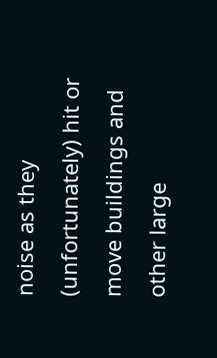noise as they (unfortunately) hit or move buildings and other large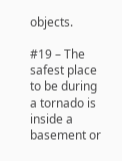objects.

#19 – The safest place to be during a tornado is inside a basement or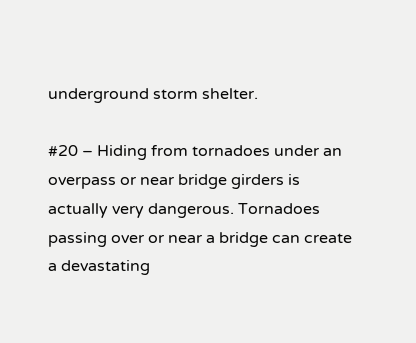underground storm shelter.

#20 – Hiding from tornadoes under an overpass or near bridge girders is actually very dangerous. Tornadoes passing over or near a bridge can create a devastating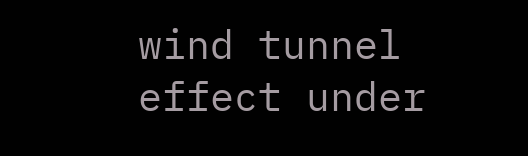wind tunnel effect under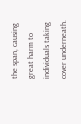the span, causing great harm to individuals taking cover underneath.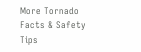More Tornado Facts & Safety Tips